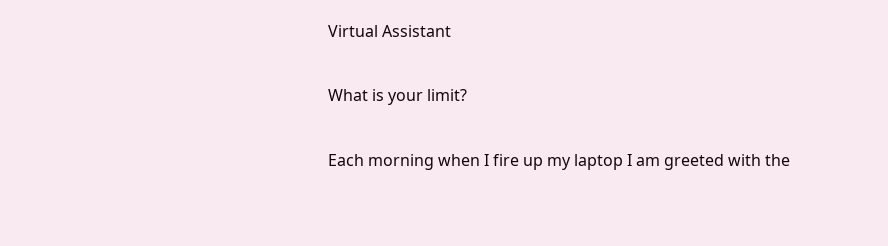Virtual Assistant

What is your limit?

Each morning when I fire up my laptop I am greeted with the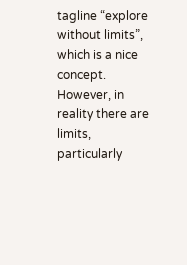tagline “explore without limits”, which is a nice concept.  However, in reality there are limits, particularly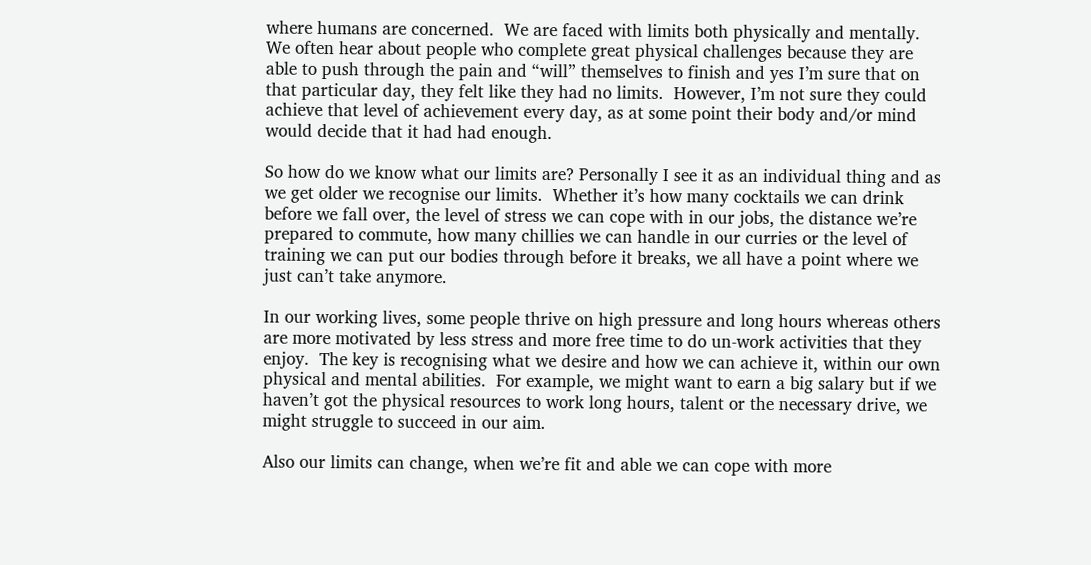where humans are concerned.  We are faced with limits both physically and mentally.  We often hear about people who complete great physical challenges because they are able to push through the pain and “will” themselves to finish and yes I’m sure that on that particular day, they felt like they had no limits.  However, I’m not sure they could achieve that level of achievement every day, as at some point their body and/or mind would decide that it had had enough.

So how do we know what our limits are? Personally I see it as an individual thing and as we get older we recognise our limits.  Whether it’s how many cocktails we can drink before we fall over, the level of stress we can cope with in our jobs, the distance we’re prepared to commute, how many chillies we can handle in our curries or the level of training we can put our bodies through before it breaks, we all have a point where we just can’t take anymore.

In our working lives, some people thrive on high pressure and long hours whereas others are more motivated by less stress and more free time to do un-work activities that they enjoy.  The key is recognising what we desire and how we can achieve it, within our own physical and mental abilities.  For example, we might want to earn a big salary but if we haven’t got the physical resources to work long hours, talent or the necessary drive, we might struggle to succeed in our aim.

Also our limits can change, when we’re fit and able we can cope with more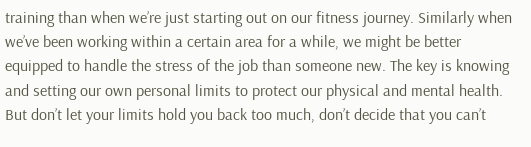training than when we’re just starting out on our fitness journey. Similarly when we’ve been working within a certain area for a while, we might be better equipped to handle the stress of the job than someone new. The key is knowing and setting our own personal limits to protect our physical and mental health.  But don’t let your limits hold you back too much, don’t decide that you can’t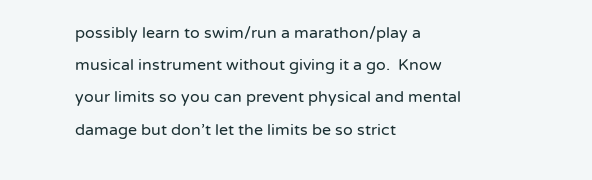possibly learn to swim/run a marathon/play a musical instrument without giving it a go.  Know your limits so you can prevent physical and mental damage but don’t let the limits be so strict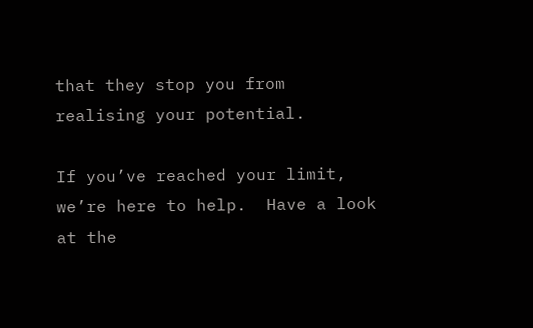that they stop you from realising your potential.

If you’ve reached your limit, we’re here to help.  Have a look at the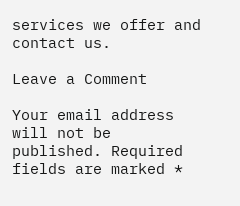services we offer and contact us.

Leave a Comment

Your email address will not be published. Required fields are marked *